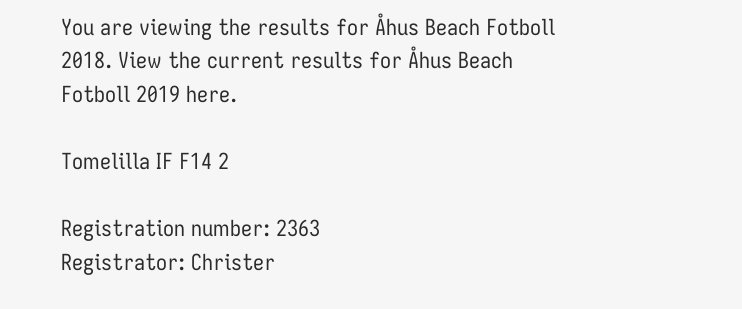You are viewing the results for Åhus Beach Fotboll 2018. View the current results for Åhus Beach Fotboll 2019 here.

Tomelilla IF F14 2

Registration number: 2363
Registrator: Christer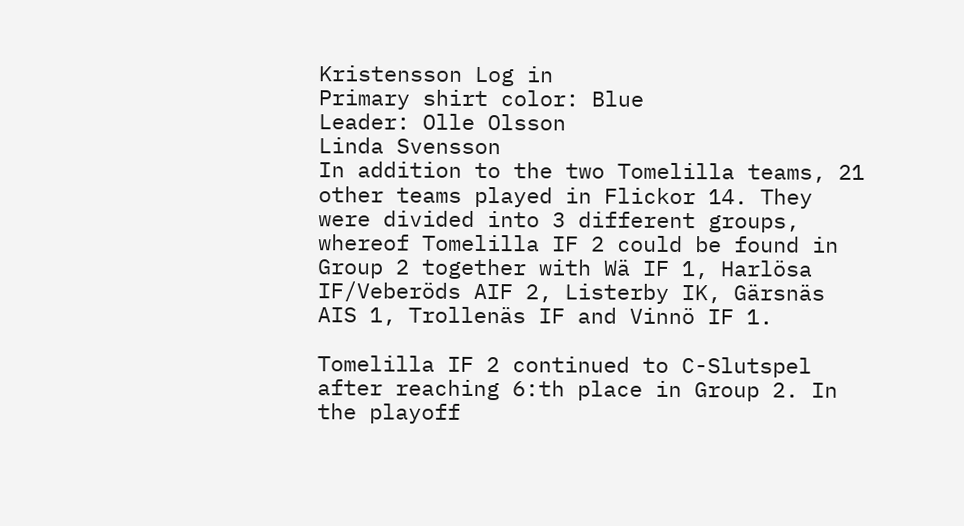Kristensson Log in
Primary shirt color: Blue
Leader: Olle Olsson
Linda Svensson
In addition to the two Tomelilla teams, 21 other teams played in Flickor 14. They were divided into 3 different groups, whereof Tomelilla IF 2 could be found in Group 2 together with Wä IF 1, Harlösa IF/Veberöds AIF 2, Listerby IK, Gärsnäs AIS 1, Trollenäs IF and Vinnö IF 1.

Tomelilla IF 2 continued to C-Slutspel after reaching 6:th place in Group 2. In the playoff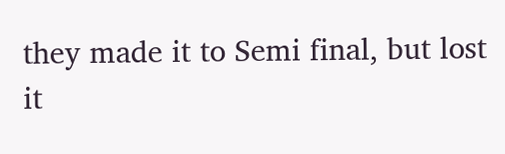they made it to Semi final, but lost it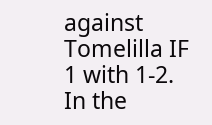against Tomelilla IF 1 with 1-2. In the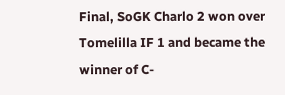Final, SoGK Charlo 2 won over Tomelilla IF 1 and became the winner of C-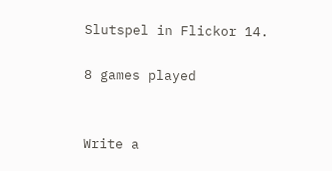Slutspel in Flickor 14.

8 games played


Write a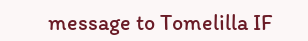message to Tomelilla IF